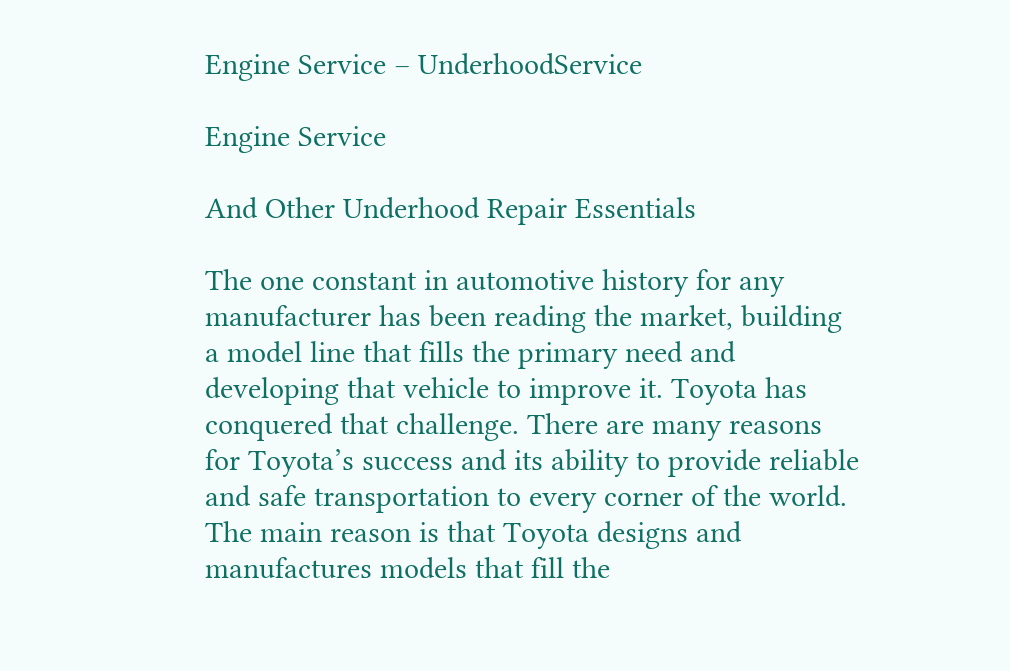Engine Service – UnderhoodService

Engine Service

And Other Underhood Repair Essentials

The one constant in automotive history for any manufacturer has been reading the market, building a model line that fills the primary need and developing that vehicle to improve it. Toyota has conquered that challenge. There are many reasons for Toyota’s success and its ability to provide reliable and safe transportation to every corner of the world. The main reason is that Toyota designs and manufactures models that fill the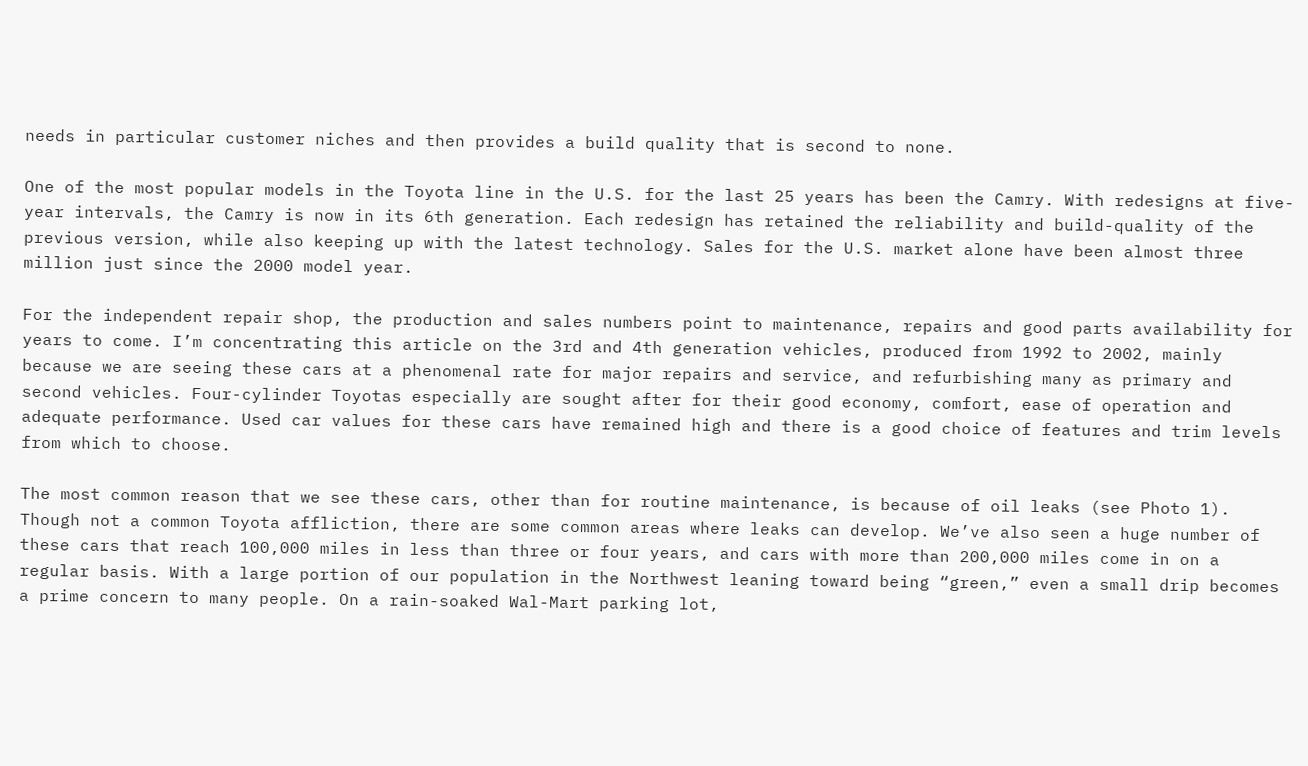needs in particular customer niches and then provides a build quality that is second to none.

One of the most popular models in the Toyota line in the U.S. for the last 25 years has been the Camry. With redesigns at five-year intervals, the Camry is now in its 6th generation. Each redesign has retained the reliability and build-quality of the previous version, while also keeping up with the latest technology. Sales for the U.S. market alone have been almost three million just since the 2000 model year.

For the independent repair shop, the production and sales numbers point to maintenance, repairs and good parts availability for years to come. I’m concentrating this article on the 3rd and 4th generation vehicles, produced from 1992 to 2002, mainly because we are seeing these cars at a phenomenal rate for major repairs and service, and refurbishing many as primary and second vehicles. Four-cylinder Toyotas especially are sought after for their good economy, comfort, ease of operation and adequate performance. Used car values for these cars have remained high and there is a good choice of features and trim levels from which to choose.

The most common reason that we see these cars, other than for routine maintenance, is because of oil leaks (see Photo 1). Though not a common Toyota affliction, there are some common areas where leaks can develop. We’ve also seen a huge number of these cars that reach 100,000 miles in less than three or four years, and cars with more than 200,000 miles come in on a regular basis. With a large portion of our population in the Northwest leaning toward being “green,” even a small drip becomes a prime concern to many people. On a rain-soaked Wal-Mart parking lot,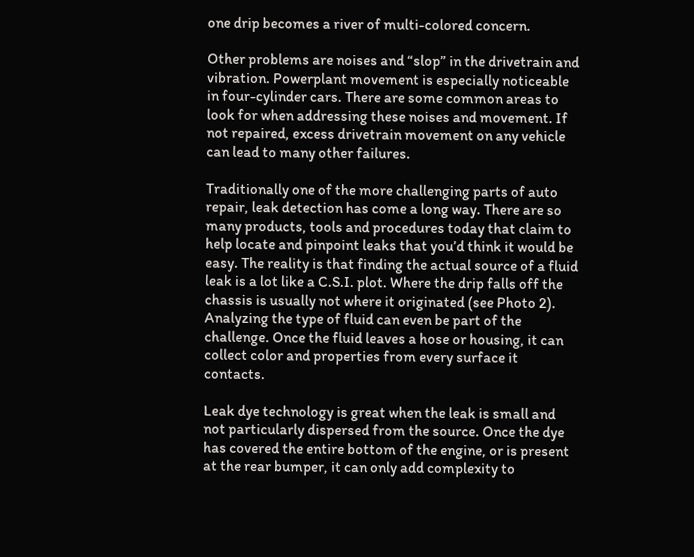one drip becomes a river of multi-colored concern.

Other problems are noises and “slop” in the drivetrain and vibration. Powerplant movement is especially noticeable in four-cylinder cars. There are some common areas to look for when addressing these noises and movement. If not repaired, excess drivetrain movement on any vehicle can lead to many other failures.

Traditionally one of the more challenging parts of auto repair, leak detection has come a long way. There are so many products, tools and procedures today that claim to help locate and pinpoint leaks that you’d think it would be easy. The reality is that finding the actual source of a fluid leak is a lot like a C.S.I. plot. Where the drip falls off the chassis is usually not where it originated (see Photo 2). Analyzing the type of fluid can even be part of the challenge. Once the fluid leaves a hose or housing, it can collect color and properties from every surface it contacts.

Leak dye technology is great when the leak is small and not particularly dispersed from the source. Once the dye has covered the entire bottom of the engine, or is present at the rear bumper, it can only add complexity to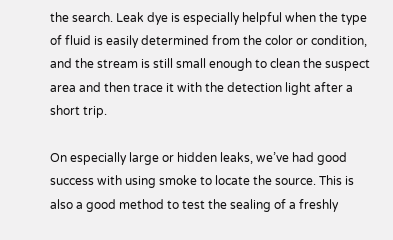the search. Leak dye is especially helpful when the type of fluid is easily determined from the color or condition, and the stream is still small enough to clean the suspect area and then trace it with the detection light after a short trip.

On especially large or hidden leaks, we’ve had good success with using smoke to locate the source. This is also a good method to test the sealing of a freshly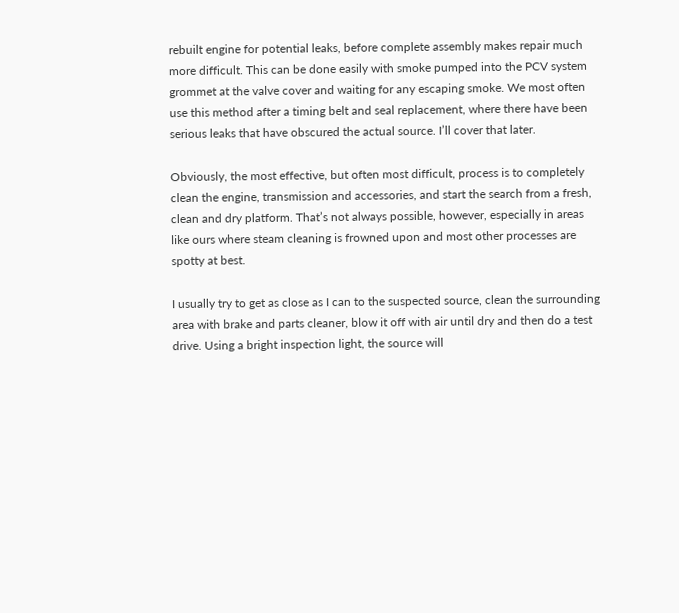rebuilt engine for potential leaks, before complete assembly makes repair much more difficult. This can be done easily with smoke pumped into the PCV system grommet at the valve cover and waiting for any escaping smoke. We most often use this method after a timing belt and seal replacement, where there have been serious leaks that have obscured the actual source. I’ll cover that later.

Obviously, the most effective, but often most difficult, process is to completely clean the engine, transmission and accessories, and start the search from a fresh, clean and dry platform. That’s not always possible, however, especially in areas like ours where steam cleaning is frowned upon and most other processes are spotty at best.

I usually try to get as close as I can to the suspected source, clean the surrounding area with brake and parts cleaner, blow it off with air until dry and then do a test drive. Using a bright inspection light, the source will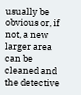usually be obvious or, if not, a new larger area can be cleaned and the detective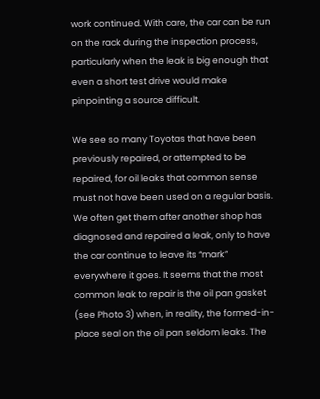work continued. With care, the car can be run on the rack during the inspection process, particularly when the leak is big enough that even a short test drive would make pinpointing a source difficult.

We see so many Toyotas that have been previously repaired, or attempted to be repaired, for oil leaks that common sense must not have been used on a regular basis. We often get them after another shop has diagnosed and repaired a leak, only to have the car continue to leave its “mark” everywhere it goes. It seems that the most common leak to repair is the oil pan gasket (see Photo 3) when, in reality, the formed-in-place seal on the oil pan seldom leaks. The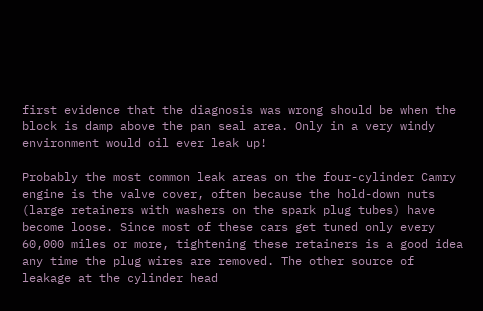first evidence that the diagnosis was wrong should be when the block is damp above the pan seal area. Only in a very windy environment would oil ever leak up!

Probably the most common leak areas on the four-cylinder Camry engine is the valve cover, often because the hold-down nuts (large retainers with washers on the spark plug tubes) have become loose. Since most of these cars get tuned only every 60,000 miles or more, tightening these retainers is a good idea any time the plug wires are removed. The other source of leakage at the cylinder head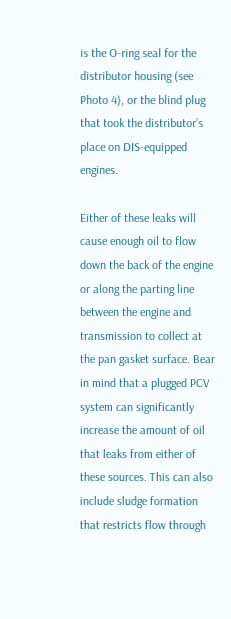is the O-ring seal for the distributor housing (see Photo 4), or the blind plug that took the distributor’s place on DIS-equipped engines.

Either of these leaks will cause enough oil to flow down the back of the engine or along the parting line between the engine and transmission to collect at the pan gasket surface. Bear in mind that a plugged PCV system can significantly increase the amount of oil that leaks from either of these sources. This can also include sludge formation that restricts flow through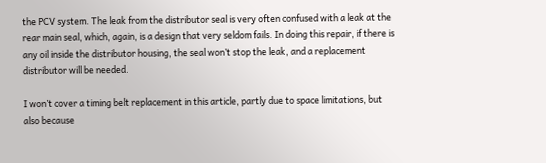the PCV system. The leak from the distributor seal is very often confused with a leak at the rear main seal, which, again, is a design that very seldom fails. In doing this repair, if there is any oil inside the distributor housing, the seal won’t stop the leak, and a replacement distributor will be needed.

I won’t cover a timing belt replacement in this article, partly due to space limitations, but also because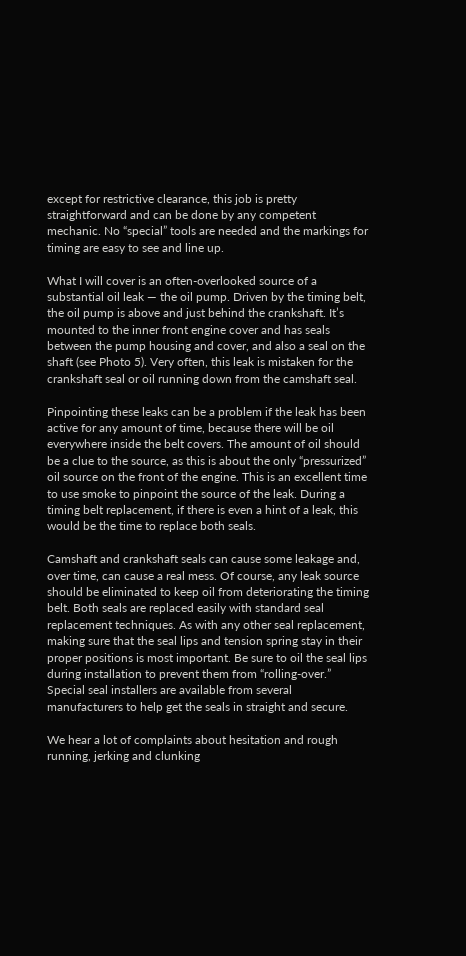except for restrictive clearance, this job is pretty straightforward and can be done by any competent mechanic. No “special” tools are needed and the markings for timing are easy to see and line up.

What I will cover is an often-overlooked source of a substantial oil leak — the oil pump. Driven by the timing belt, the oil pump is above and just behind the crankshaft. It’s mounted to the inner front engine cover and has seals between the pump housing and cover, and also a seal on the shaft (see Photo 5). Very often, this leak is mistaken for the crankshaft seal or oil running down from the camshaft seal.

Pinpointing these leaks can be a problem if the leak has been active for any amount of time, because there will be oil everywhere inside the belt covers. The amount of oil should be a clue to the source, as this is about the only “pressurized” oil source on the front of the engine. This is an excellent time to use smoke to pinpoint the source of the leak. During a timing belt replacement, if there is even a hint of a leak, this would be the time to replace both seals.

Camshaft and crankshaft seals can cause some leakage and, over time, can cause a real mess. Of course, any leak source should be eliminated to keep oil from deteriorating the timing belt. Both seals are replaced easily with standard seal replacement techniques. As with any other seal replacement, making sure that the seal lips and tension spring stay in their proper positions is most important. Be sure to oil the seal lips during installation to prevent them from “rolling-over.” Special seal installers are available from several manufacturers to help get the seals in straight and secure.

We hear a lot of complaints about hesitation and rough running, jerking and clunking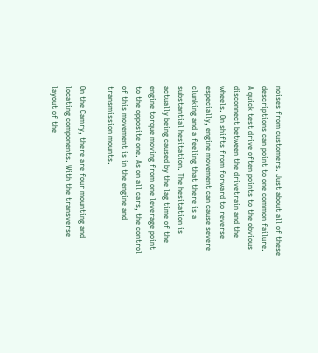noises from customers. Just about all of these descriptions can point to one common failure. A quick test drive often points to the obvious disconnect between the drivetrain and the wheels. On shifts from forward to reverse especially, engine movement can cause severe clunking and a feeling that there is a substantial hesitation. The hesitation is actually being caused by the lag time of the engine torque moving from one leverage point to the opposite one. As on all cars, the control of this movement is in the engine and transmission mounts.

On the Camry, there are four mounting and locating components. With the transverse layout of the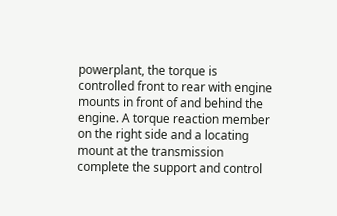powerplant, the torque is controlled front to rear with engine mounts in front of and behind the engine. A torque reaction member on the right side and a locating mount at the transmission complete the support and control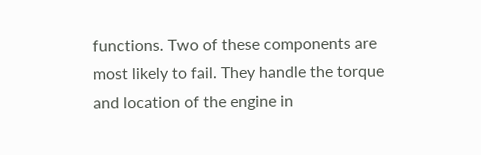functions. Two of these components are most likely to fail. They handle the torque and location of the engine in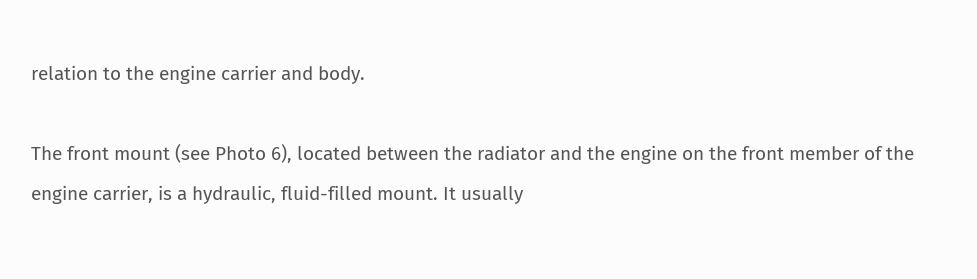relation to the engine carrier and body.

The front mount (see Photo 6), located between the radiator and the engine on the front member of the engine carrier, is a hydraulic, fluid-filled mount. It usually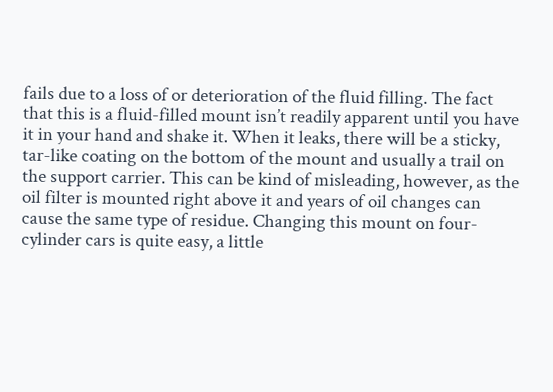fails due to a loss of or deterioration of the fluid filling. The fact that this is a fluid-filled mount isn’t readily apparent until you have it in your hand and shake it. When it leaks, there will be a sticky, tar-like coating on the bottom of the mount and usually a trail on the support carrier. This can be kind of misleading, however, as the oil filter is mounted right above it and years of oil changes can cause the same type of residue. Changing this mount on four-cylinder cars is quite easy, a little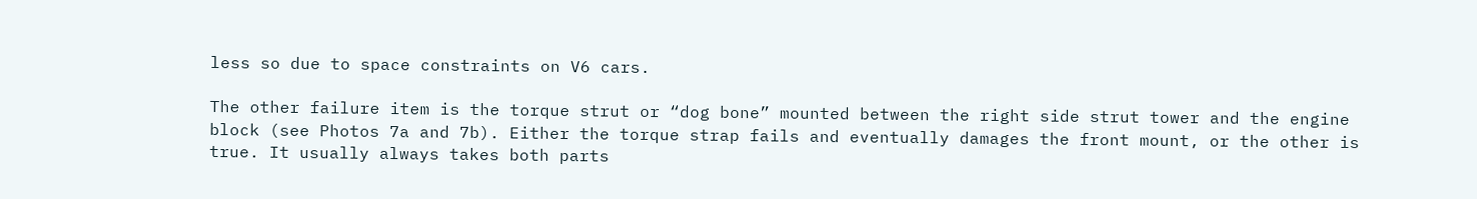less so due to space constraints on V6 cars.

The other failure item is the torque strut or “dog bone” mounted between the right side strut tower and the engine block (see Photos 7a and 7b). Either the torque strap fails and eventually damages the front mount, or the other is true. It usually always takes both parts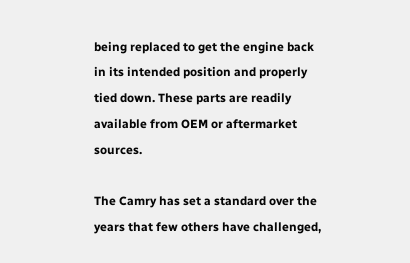being replaced to get the engine back in its intended position and properly tied down. These parts are readily available from OEM or aftermarket sources.

The Camry has set a standard over the years that few others have challenged,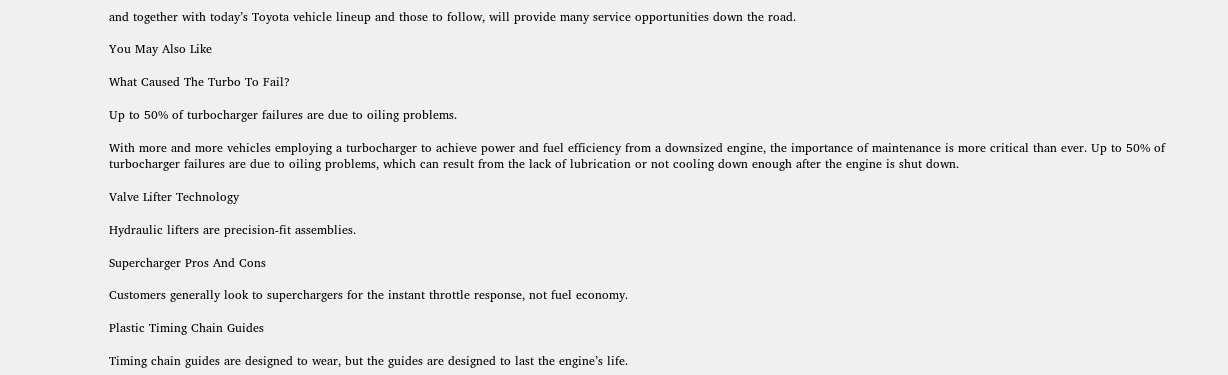and together with today’s Toyota vehicle lineup and those to follow, will provide many service opportunities down the road.

You May Also Like

What Caused The Turbo To Fail?

Up to 50% of turbocharger failures are due to oiling problems.

With more and more vehicles employing a turbocharger to achieve power and fuel efficiency from a downsized engine, the importance of maintenance is more critical than ever. Up to 50% of turbocharger failures are due to oiling problems, which can result from the lack of lubrication or not cooling down enough after the engine is shut down.

Valve Lifter Technology

Hydraulic lifters are precision-fit assemblies.

Supercharger Pros And Cons

Customers generally look to superchargers for the instant throttle response, not fuel economy.

Plastic Timing Chain Guides

Timing chain guides are designed to wear, but the guides are designed to last the engine’s life.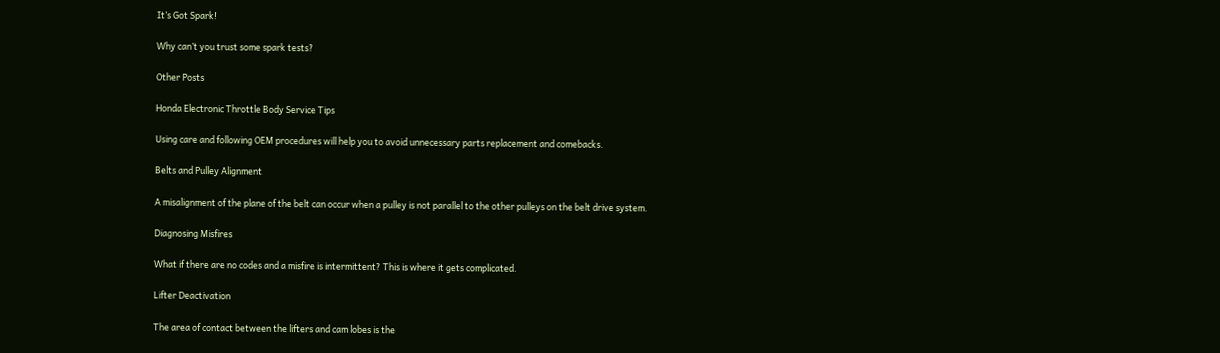It’s Got Spark!

Why can’t you trust some spark tests?

Other Posts

Honda Electronic Throttle Body Service Tips

Using care and following OEM procedures will help you to avoid unnecessary parts replacement and comebacks.

Belts and Pulley Alignment

A misalignment of the plane of the belt can occur when a pulley is not parallel to the other pulleys on the belt drive system.

Diagnosing Misfires

What if there are no codes and a misfire is intermittent? This is where it gets complicated.

Lifter Deactivation

The area of contact between the lifters and cam lobes is the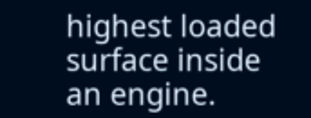highest loaded surface inside an engine.